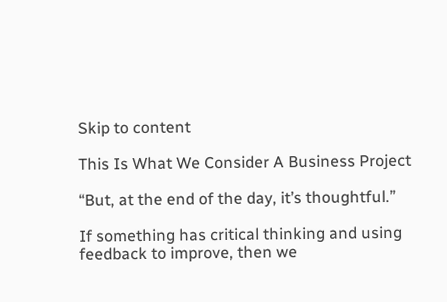Skip to content

This Is What We Consider A Business Project

“But, at the end of the day, it’s thoughtful.”

If something has critical thinking and using feedback to improve, then we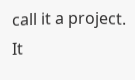call it a project. It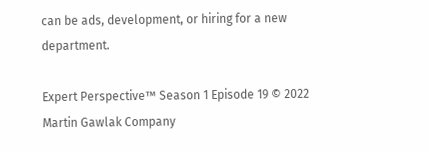can be ads, development, or hiring for a new department.

Expert Perspective™ Season 1 Episode 19 © 2022 Martin Gawlak Company